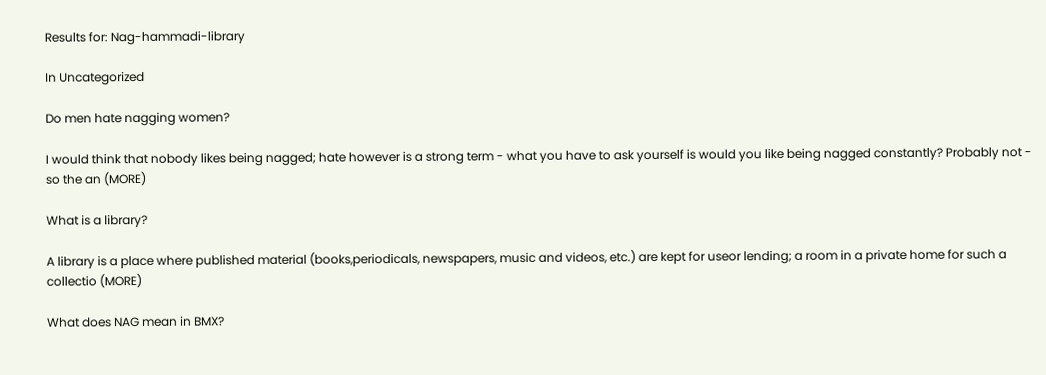Results for: Nag-hammadi-library

In Uncategorized

Do men hate nagging women?

I would think that nobody likes being nagged; hate however is a strong term - what you have to ask yourself is would you like being nagged constantly? Probably not - so the an (MORE)

What is a library?

A library is a place where published material (books,periodicals, newspapers, music and videos, etc.) are kept for useor lending; a room in a private home for such a collectio (MORE)

What does NAG mean in BMX?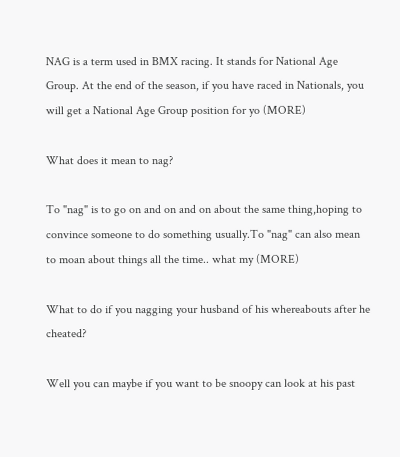NAG is a term used in BMX racing. It stands for National Age Group. At the end of the season, if you have raced in Nationals, you will get a National Age Group position for yo (MORE)

What does it mean to nag?

To "nag" is to go on and on and on about the same thing,hoping to convince someone to do something usually.To "nag" can also mean to moan about things all the time.. what my (MORE)

What to do if you nagging your husband of his whereabouts after he cheated?

Well you can maybe if you want to be snoopy can look at his past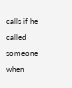calls if he called someone when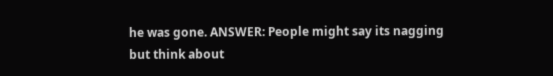he was gone. ANSWER: People might say its nagging but think about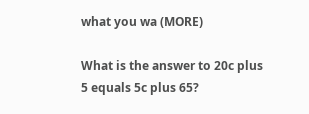what you wa (MORE)

What is the answer to 20c plus 5 equals 5c plus 65?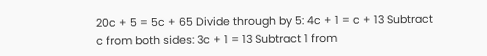20c + 5 = 5c + 65 Divide through by 5: 4c + 1 = c + 13 Subtract c from both sides: 3c + 1 = 13 Subtract 1 from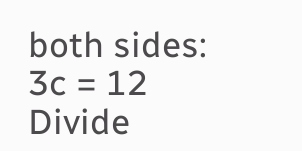both sides: 3c = 12 Divide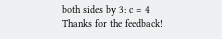both sides by 3: c = 4
Thanks for the feedback!